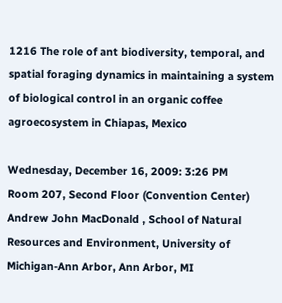1216 The role of ant biodiversity, temporal, and spatial foraging dynamics in maintaining a system of biological control in an organic coffee agroecosystem in Chiapas, Mexico

Wednesday, December 16, 2009: 3:26 PM
Room 207, Second Floor (Convention Center)
Andrew John MacDonald , School of Natural Resources and Environment, University of Michigan-Ann Arbor, Ann Arbor, MI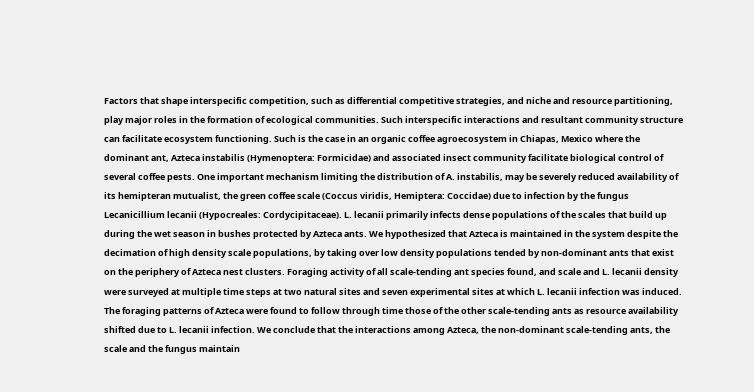Factors that shape interspecific competition, such as differential competitive strategies, and niche and resource partitioning, play major roles in the formation of ecological communities. Such interspecific interactions and resultant community structure can facilitate ecosystem functioning. Such is the case in an organic coffee agroecosystem in Chiapas, Mexico where the dominant ant, Azteca instabilis (Hymenoptera: Formicidae) and associated insect community facilitate biological control of several coffee pests. One important mechanism limiting the distribution of A. instabilis, may be severely reduced availability of its hemipteran mutualist, the green coffee scale (Coccus viridis, Hemiptera: Coccidae) due to infection by the fungus Lecanicillium lecanii (Hypocreales: Cordycipitaceae). L. lecanii primarily infects dense populations of the scales that build up during the wet season in bushes protected by Azteca ants. We hypothesized that Azteca is maintained in the system despite the decimation of high density scale populations, by taking over low density populations tended by non-dominant ants that exist on the periphery of Azteca nest clusters. Foraging activity of all scale-tending ant species found, and scale and L. lecanii density were surveyed at multiple time steps at two natural sites and seven experimental sites at which L. lecanii infection was induced. The foraging patterns of Azteca were found to follow through time those of the other scale-tending ants as resource availability shifted due to L. lecanii infection. We conclude that the interactions among Azteca, the non-dominant scale-tending ants, the scale and the fungus maintain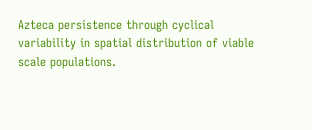Azteca persistence through cyclical variability in spatial distribution of viable scale populations.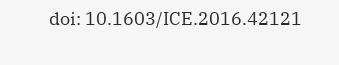doi: 10.1603/ICE.2016.42121